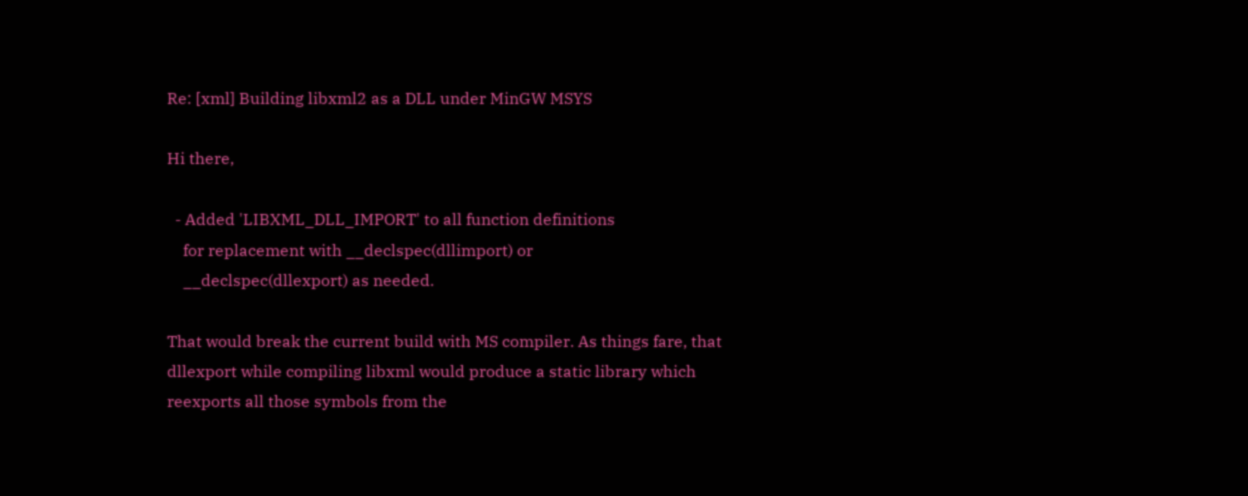Re: [xml] Building libxml2 as a DLL under MinGW MSYS

Hi there,

  - Added 'LIBXML_DLL_IMPORT' to all function definitions
    for replacement with __declspec(dllimport) or
    __declspec(dllexport) as needed.

That would break the current build with MS compiler. As things fare, that
dllexport while compiling libxml would produce a static library which
reexports all those symbols from the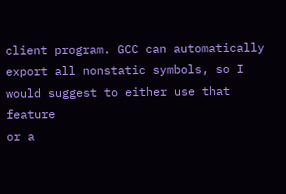client program. GCC can automatically
export all nonstatic symbols, so I would suggest to either use that feature
or a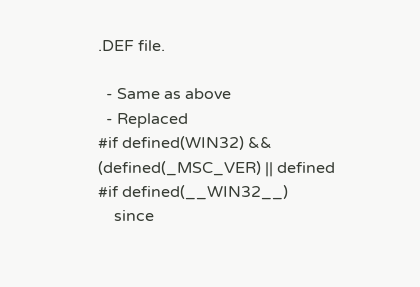.DEF file.

  - Same as above
  - Replaced
#if defined(WIN32) && (defined(_MSC_VER) || defined
#if defined(__WIN32__)
    since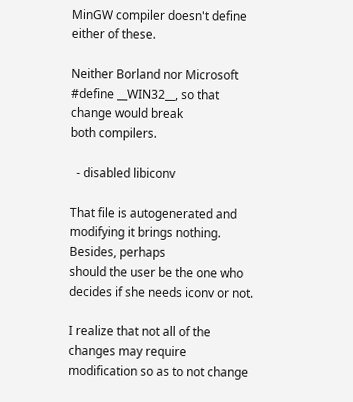MinGW compiler doesn't define either of these.

Neither Borland nor Microsoft #define __WIN32__, so that change would break
both compilers.

  - disabled libiconv

That file is autogenerated and modifying it brings nothing. Besides, perhaps
should the user be the one who decides if she needs iconv or not.

I realize that not all of the changes may require
modification so as to not change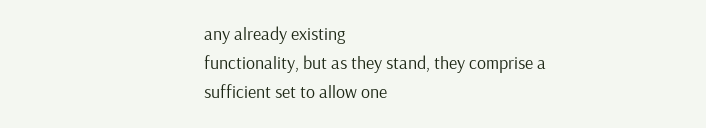any already existing
functionality, but as they stand, they comprise a
sufficient set to allow one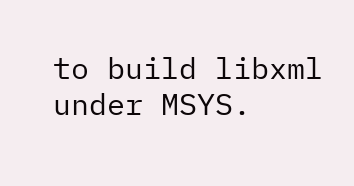to build libxml under MSYS.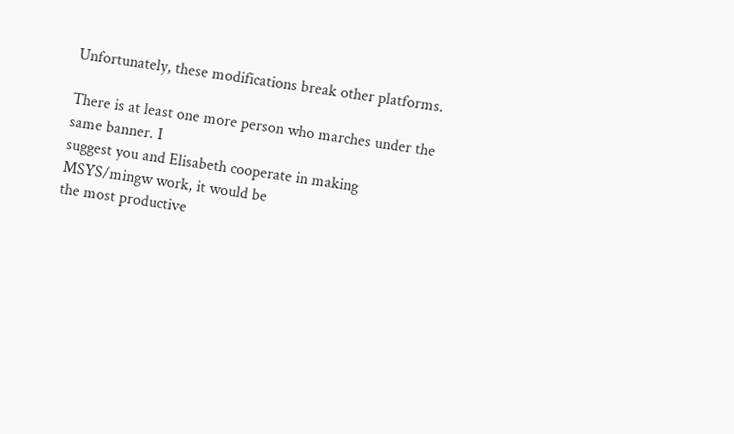Unfortunately, these modifications break other platforms.

There is at least one more person who marches under the same banner. I
suggest you and Elisabeth cooperate in making MSYS/mingw work, it would be
the most productive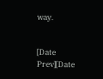way.


[Date Prev][Date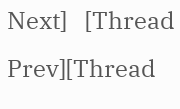Next]   [Thread Prev][Thread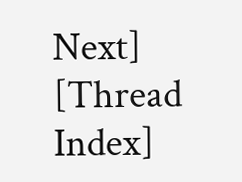Next]   [Thread Index]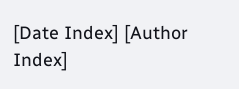[Date Index] [Author Index]